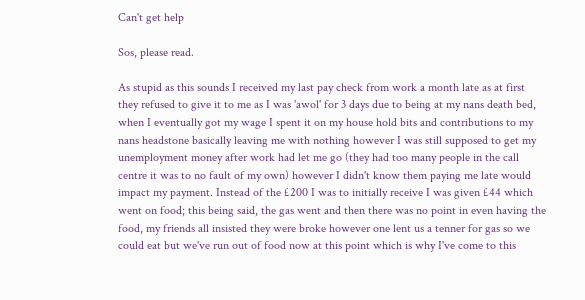Can't get help

Sos, please read.

As stupid as this sounds I received my last pay check from work a month late as at first they refused to give it to me as I was 'awol' for 3 days due to being at my nans death bed, when I eventually got my wage I spent it on my house hold bits and contributions to my nans headstone basically leaving me with nothing however I was still supposed to get my unemployment money after work had let me go (they had too many people in the call centre it was to no fault of my own) however I didn't know them paying me late would impact my payment. Instead of the £200 I was to initially receive I was given £44 which went on food; this being said, the gas went and then there was no point in even having the food, my friends all insisted they were broke however one lent us a tenner for gas so we could eat but we've run out of food now at this point which is why I've come to this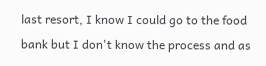last resort, I know I could go to the food bank but I don't know the process and as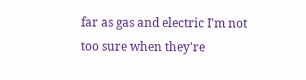far as gas and electric I'm not too sure when they're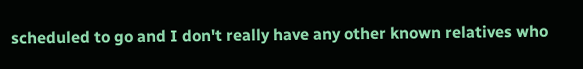scheduled to go and I don't really have any other known relatives who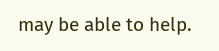may be able to help.